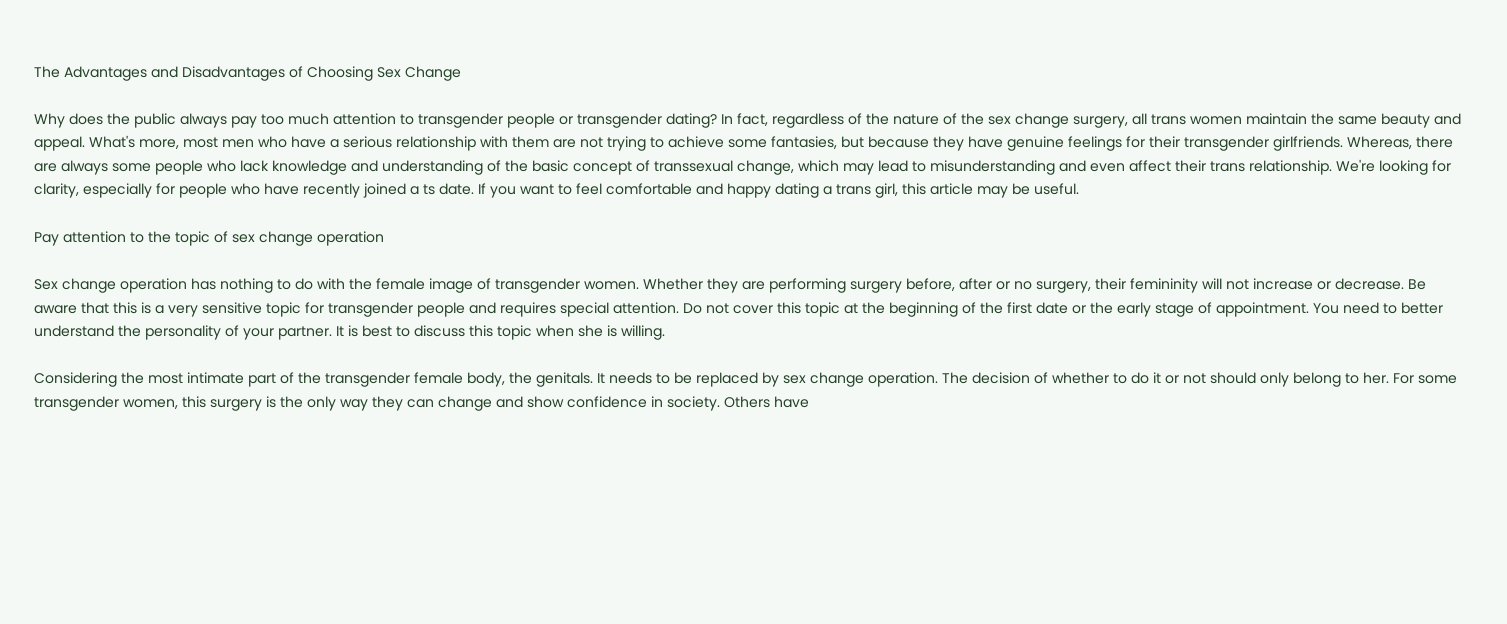The Advantages and Disadvantages of Choosing Sex Change

Why does the public always pay too much attention to transgender people or transgender dating? In fact, regardless of the nature of the sex change surgery, all trans women maintain the same beauty and appeal. What's more, most men who have a serious relationship with them are not trying to achieve some fantasies, but because they have genuine feelings for their transgender girlfriends. Whereas, there are always some people who lack knowledge and understanding of the basic concept of transsexual change, which may lead to misunderstanding and even affect their trans relationship. We're looking for clarity, especially for people who have recently joined a ts date. If you want to feel comfortable and happy dating a trans girl, this article may be useful.

Pay attention to the topic of sex change operation

Sex change operation has nothing to do with the female image of transgender women. Whether they are performing surgery before, after or no surgery, their femininity will not increase or decrease. Be aware that this is a very sensitive topic for transgender people and requires special attention. Do not cover this topic at the beginning of the first date or the early stage of appointment. You need to better understand the personality of your partner. It is best to discuss this topic when she is willing.

Considering the most intimate part of the transgender female body, the genitals. It needs to be replaced by sex change operation. The decision of whether to do it or not should only belong to her. For some transgender women, this surgery is the only way they can change and show confidence in society. Others have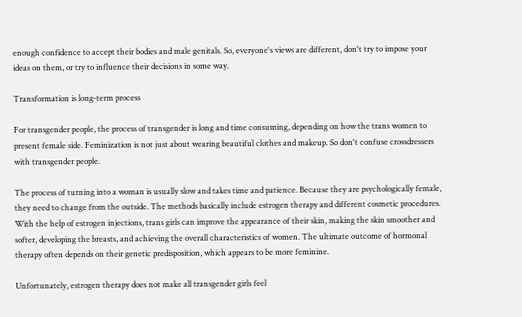enough confidence to accept their bodies and male genitals. So, everyone's views are different, don't try to impose your ideas on them, or try to influence their decisions in some way.

Transformation is long-term process

For transgender people, the process of transgender is long and time consuming, depending on how the trans women to present female side. Feminization is not just about wearing beautiful clothes and makeup. So don't confuse crossdressers with transgender people.

The process of turning into a woman is usually slow and takes time and patience. Because they are psychologically female, they need to change from the outside. The methods basically include estrogen therapy and different cosmetic procedures. With the help of estrogen injections, trans girls can improve the appearance of their skin, making the skin smoother and softer, developing the breasts, and achieving the overall characteristics of women. The ultimate outcome of hormonal therapy often depends on their genetic predisposition, which appears to be more feminine.

Unfortunately, estrogen therapy does not make all transgender girls feel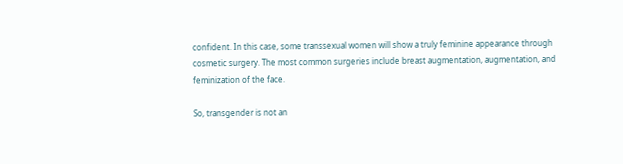confident. In this case, some transsexual women will show a truly feminine appearance through cosmetic surgery. The most common surgeries include breast augmentation, augmentation, and feminization of the face.

So, transgender is not an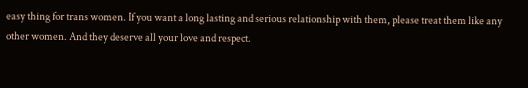easy thing for trans women. If you want a long lasting and serious relationship with them, please treat them like any other women. And they deserve all your love and respect.